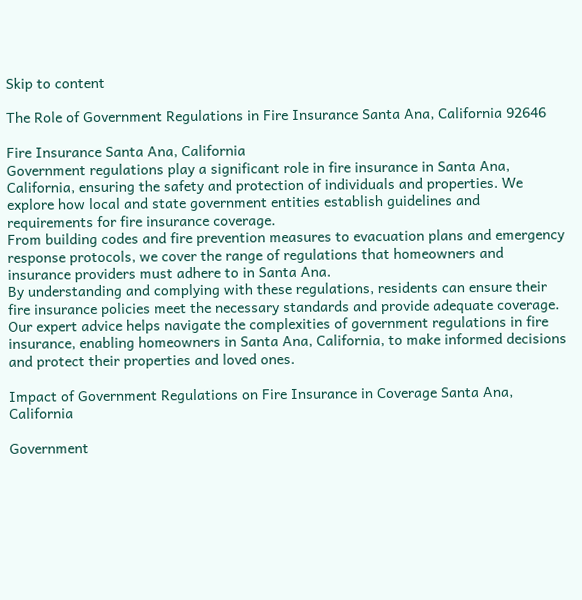Skip to content

The Role of Government Regulations in Fire Insurance Santa Ana, California 92646

Fire Insurance Santa Ana, California
Government regulations play a significant role in fire insurance in Santa Ana, California, ensuring the safety and protection of individuals and properties. We explore how local and state government entities establish guidelines and requirements for fire insurance coverage.
From building codes and fire prevention measures to evacuation plans and emergency response protocols, we cover the range of regulations that homeowners and insurance providers must adhere to in Santa Ana.
By understanding and complying with these regulations, residents can ensure their fire insurance policies meet the necessary standards and provide adequate coverage. Our expert advice helps navigate the complexities of government regulations in fire insurance, enabling homeowners in Santa Ana, California, to make informed decisions and protect their properties and loved ones.

Impact of Government Regulations on Fire Insurance in Coverage Santa Ana, California

Government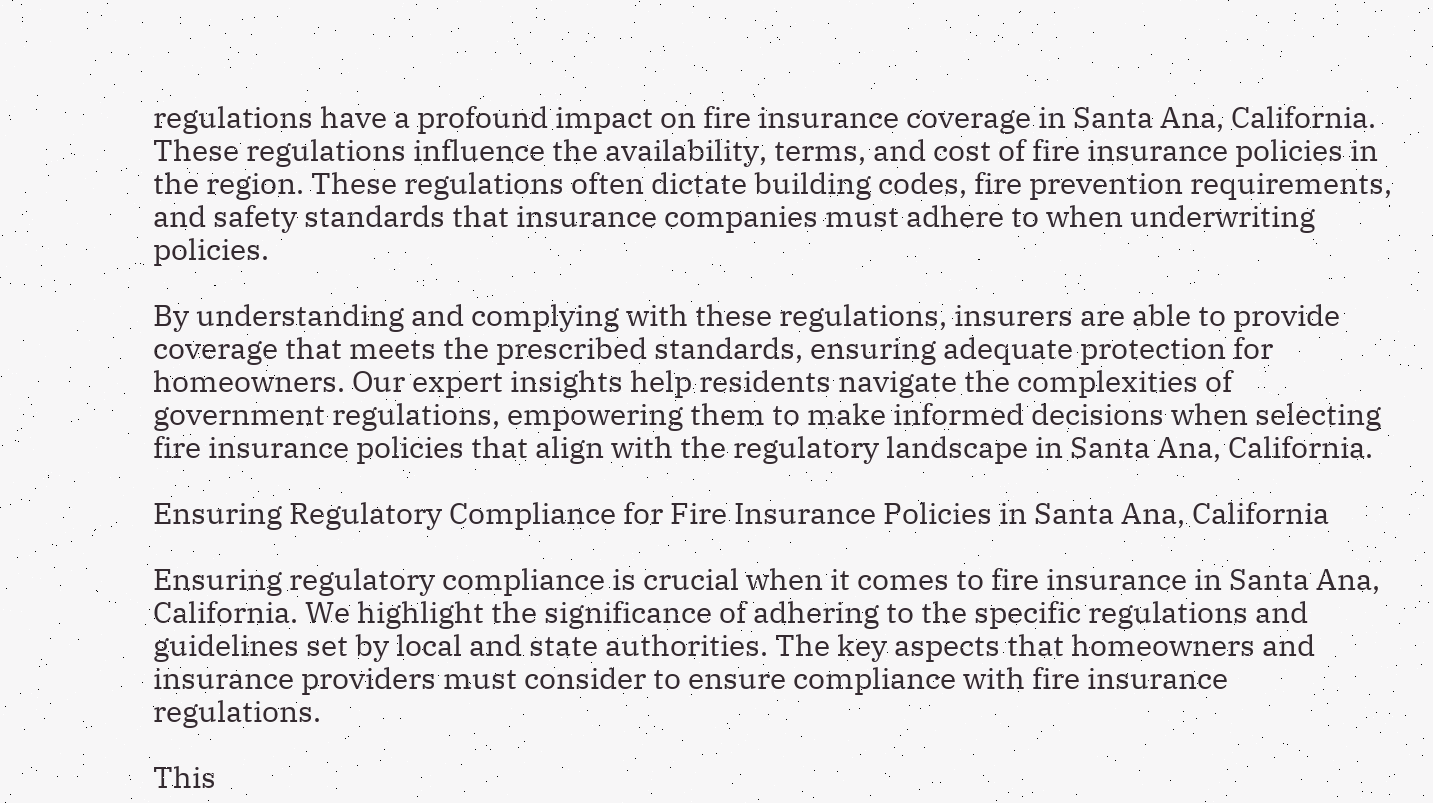regulations have a profound impact on fire insurance coverage in Santa Ana, California. These regulations influence the availability, terms, and cost of fire insurance policies in the region. These regulations often dictate building codes, fire prevention requirements, and safety standards that insurance companies must adhere to when underwriting policies.

By understanding and complying with these regulations, insurers are able to provide coverage that meets the prescribed standards, ensuring adequate protection for homeowners. Our expert insights help residents navigate the complexities of government regulations, empowering them to make informed decisions when selecting fire insurance policies that align with the regulatory landscape in Santa Ana, California.

Ensuring Regulatory Compliance for Fire Insurance Policies in Santa Ana, California

Ensuring regulatory compliance is crucial when it comes to fire insurance in Santa Ana, California. We highlight the significance of adhering to the specific regulations and guidelines set by local and state authorities. The key aspects that homeowners and insurance providers must consider to ensure compliance with fire insurance regulations.

This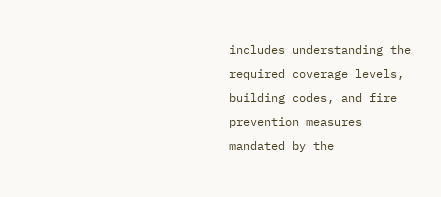includes understanding the required coverage levels, building codes, and fire prevention measures mandated by the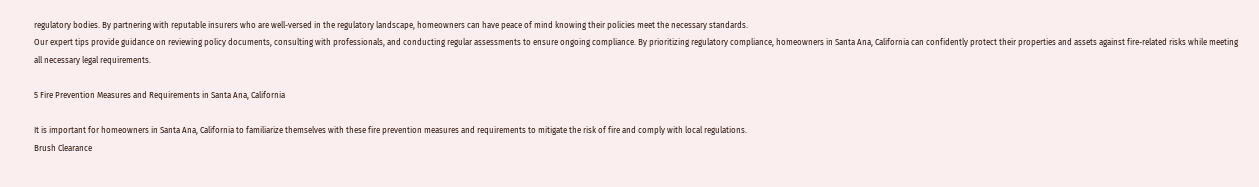regulatory bodies. By partnering with reputable insurers who are well-versed in the regulatory landscape, homeowners can have peace of mind knowing their policies meet the necessary standards.
Our expert tips provide guidance on reviewing policy documents, consulting with professionals, and conducting regular assessments to ensure ongoing compliance. By prioritizing regulatory compliance, homeowners in Santa Ana, California can confidently protect their properties and assets against fire-related risks while meeting all necessary legal requirements.

5 Fire Prevention Measures and Requirements in Santa Ana, California

It is important for homeowners in Santa Ana, California to familiarize themselves with these fire prevention measures and requirements to mitigate the risk of fire and comply with local regulations.
Brush Clearance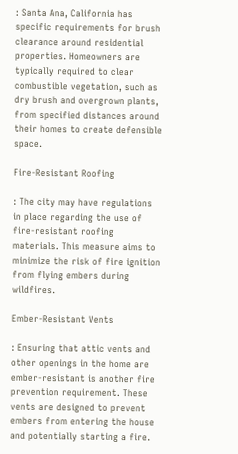: Santa Ana, California has specific requirements for brush clearance around residential properties. Homeowners are typically required to clear combustible vegetation, such as dry brush and overgrown plants, from specified distances around their homes to create defensible space.

Fire-Resistant Roofing

: The city may have regulations in place regarding the use of fire-resistant roofing materials. This measure aims to minimize the risk of fire ignition from flying embers during wildfires.

Ember-Resistant Vents

: Ensuring that attic vents and other openings in the home are ember-resistant is another fire prevention requirement. These vents are designed to prevent embers from entering the house and potentially starting a fire.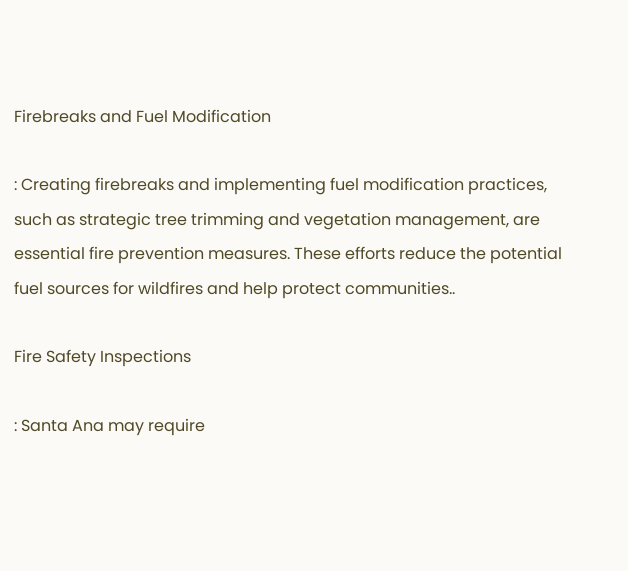Firebreaks and Fuel Modification

: Creating firebreaks and implementing fuel modification practices, such as strategic tree trimming and vegetation management, are essential fire prevention measures. These efforts reduce the potential fuel sources for wildfires and help protect communities..

Fire Safety Inspections

: Santa Ana may require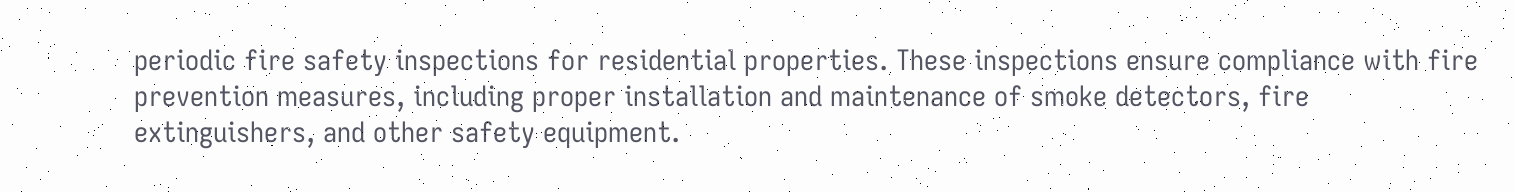periodic fire safety inspections for residential properties. These inspections ensure compliance with fire prevention measures, including proper installation and maintenance of smoke detectors, fire extinguishers, and other safety equipment.